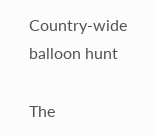Country-wide balloon hunt

The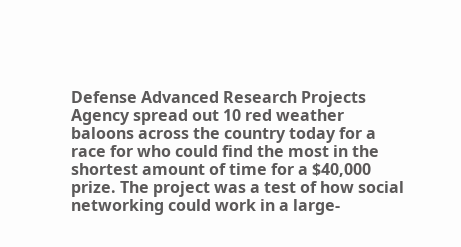Defense Advanced Research Projects Agency spread out 10 red weather baloons across the country today for a race for who could find the most in the shortest amount of time for a $40,000 prize. The project was a test of how social networking could work in a large-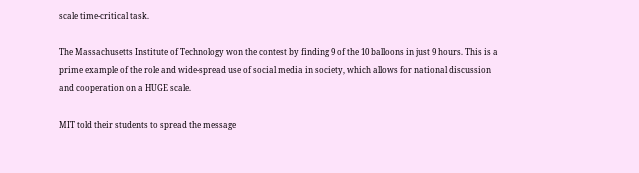scale time-critical task.

The Massachusetts Institute of Technology won the contest by finding 9 of the 10 balloons in just 9 hours. This is a prime example of the role and wide-spread use of social media in society, which allows for national discussion and cooperation on a HUGE scale.

MIT told their students to spread the message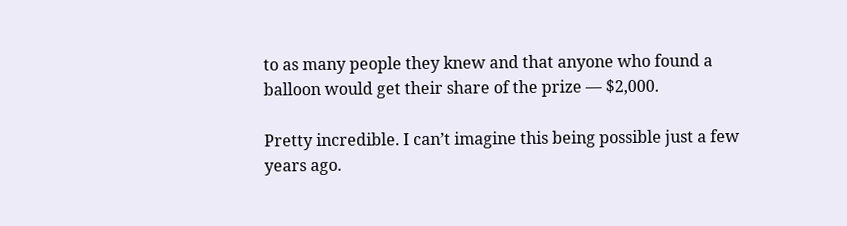to as many people they knew and that anyone who found a balloon would get their share of the prize — $2,000.

Pretty incredible. I can’t imagine this being possible just a few years ago.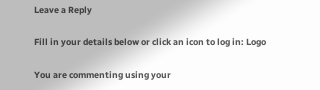Leave a Reply

Fill in your details below or click an icon to log in: Logo

You are commenting using your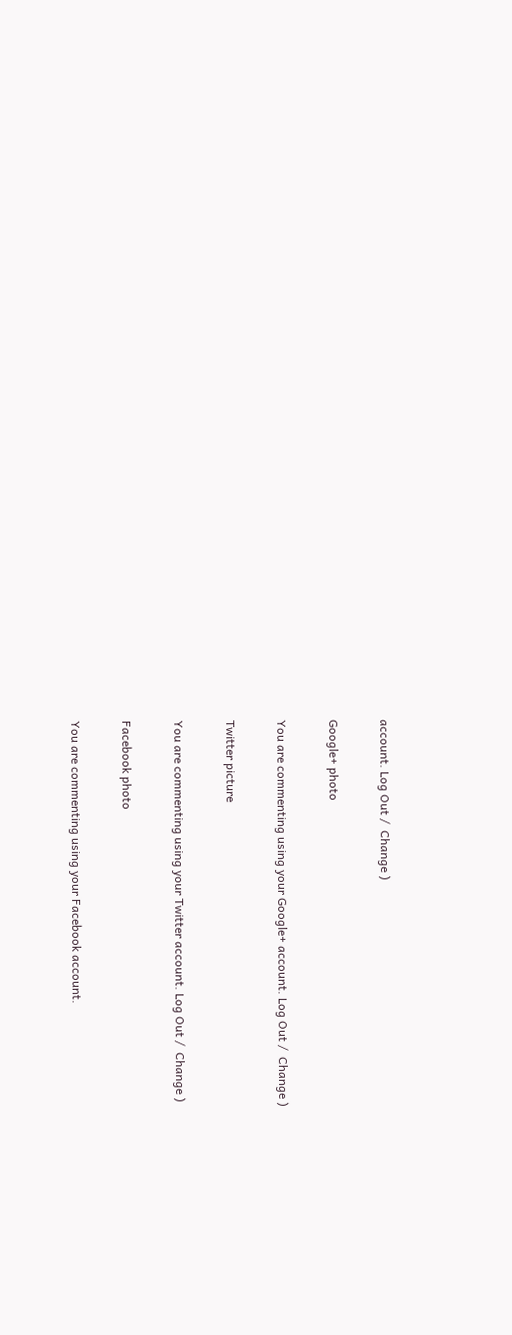account. Log Out /  Change )

Google+ photo

You are commenting using your Google+ account. Log Out /  Change )

Twitter picture

You are commenting using your Twitter account. Log Out /  Change )

Facebook photo

You are commenting using your Facebook account.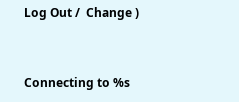Log Out /  Change )


Connecting to %s